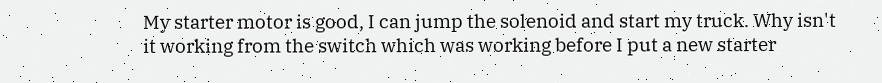My starter motor is good, I can jump the solenoid and start my truck. Why isn't it working from the switch which was working before I put a new starter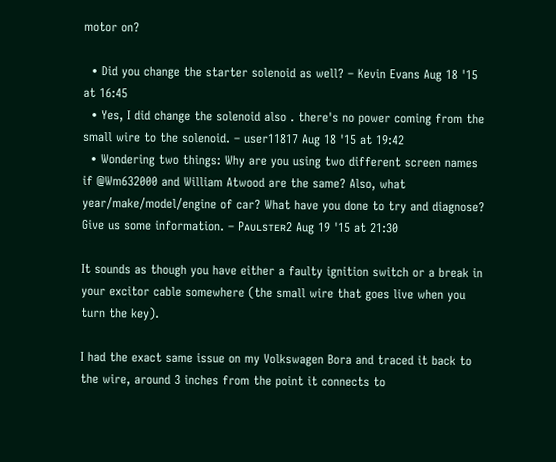motor on?

  • Did you change the starter solenoid as well? – Kevin Evans Aug 18 '15 at 16:45
  • Yes, I did change the solenoid also . there's no power coming from the small wire to the solenoid. – user11817 Aug 18 '15 at 19:42
  • Wondering two things: Why are you using two different screen names if @Wm632000 and William Atwood are the same? Also, what year/make/model/engine of car? What have you done to try and diagnose? Give us some information. – Pᴀᴜʟsᴛᴇʀ2 Aug 19 '15 at 21:30

It sounds as though you have either a faulty ignition switch or a break in your excitor cable somewhere (the small wire that goes live when you turn the key).

I had the exact same issue on my Volkswagen Bora and traced it back to the wire, around 3 inches from the point it connects to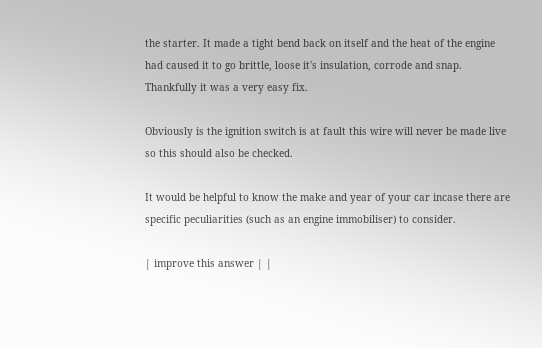the starter. It made a tight bend back on itself and the heat of the engine had caused it to go brittle, loose it's insulation, corrode and snap. Thankfully it was a very easy fix.

Obviously is the ignition switch is at fault this wire will never be made live so this should also be checked.

It would be helpful to know the make and year of your car incase there are specific peculiarities (such as an engine immobiliser) to consider.

| improve this answer | |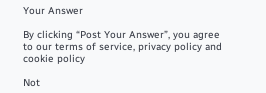Your Answer

By clicking “Post Your Answer”, you agree to our terms of service, privacy policy and cookie policy

Not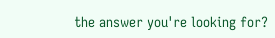the answer you're looking for?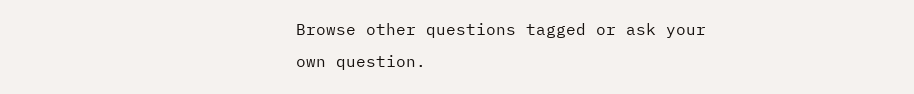Browse other questions tagged or ask your own question.